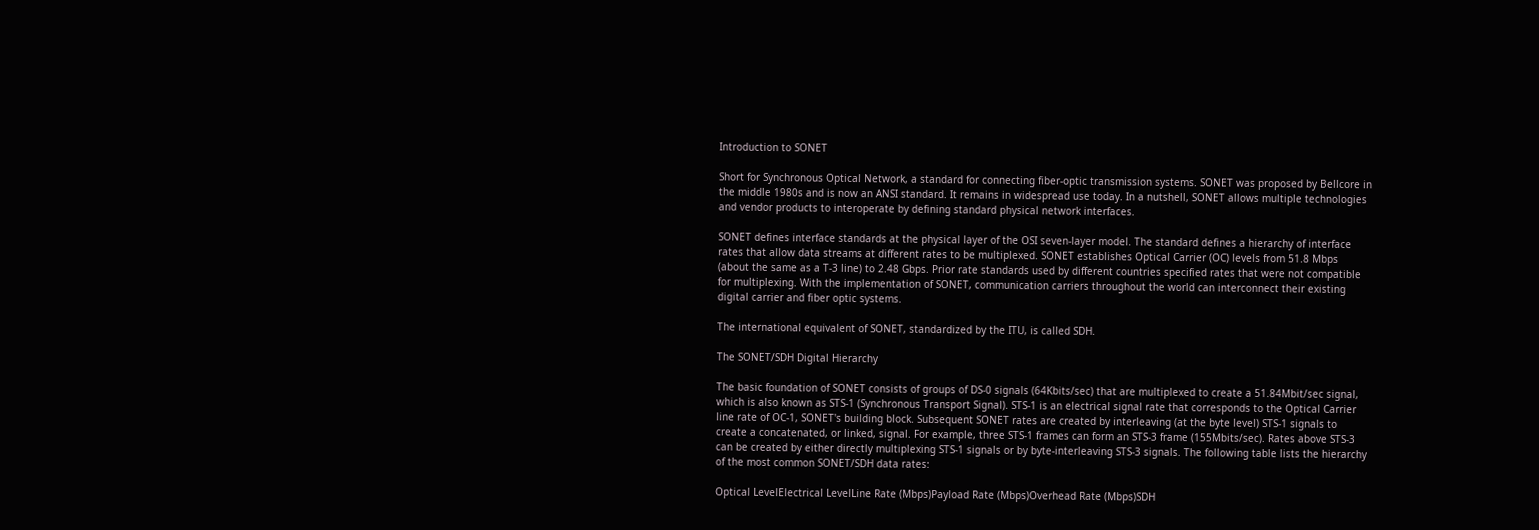Introduction to SONET

Short for Synchronous Optical Network, a standard for connecting fiber-optic transmission systems. SONET was proposed by Bellcore in the middle 1980s and is now an ANSI standard. It remains in widespread use today. In a nutshell, SONET allows multiple technologies and vendor products to interoperate by defining standard physical network interfaces.

SONET defines interface standards at the physical layer of the OSI seven-layer model. The standard defines a hierarchy of interface rates that allow data streams at different rates to be multiplexed. SONET establishes Optical Carrier (OC) levels from 51.8 Mbps (about the same as a T-3 line) to 2.48 Gbps. Prior rate standards used by different countries specified rates that were not compatible for multiplexing. With the implementation of SONET, communication carriers throughout the world can interconnect their existing digital carrier and fiber optic systems.

The international equivalent of SONET, standardized by the ITU, is called SDH.

The SONET/SDH Digital Hierarchy

The basic foundation of SONET consists of groups of DS-0 signals (64Kbits/sec) that are multiplexed to create a 51.84Mbit/sec signal, which is also known as STS-1 (Synchronous Transport Signal). STS-1 is an electrical signal rate that corresponds to the Optical Carrier line rate of OC-1, SONET's building block. Subsequent SONET rates are created by interleaving (at the byte level) STS-1 signals to create a concatenated, or linked, signal. For example, three STS-1 frames can form an STS-3 frame (155Mbits/sec). Rates above STS-3 can be created by either directly multiplexing STS-1 signals or by byte-interleaving STS-3 signals. The following table lists the hierarchy of the most common SONET/SDH data rates:

Optical LevelElectrical LevelLine Rate (Mbps)Payload Rate (Mbps)Overhead Rate (Mbps)SDH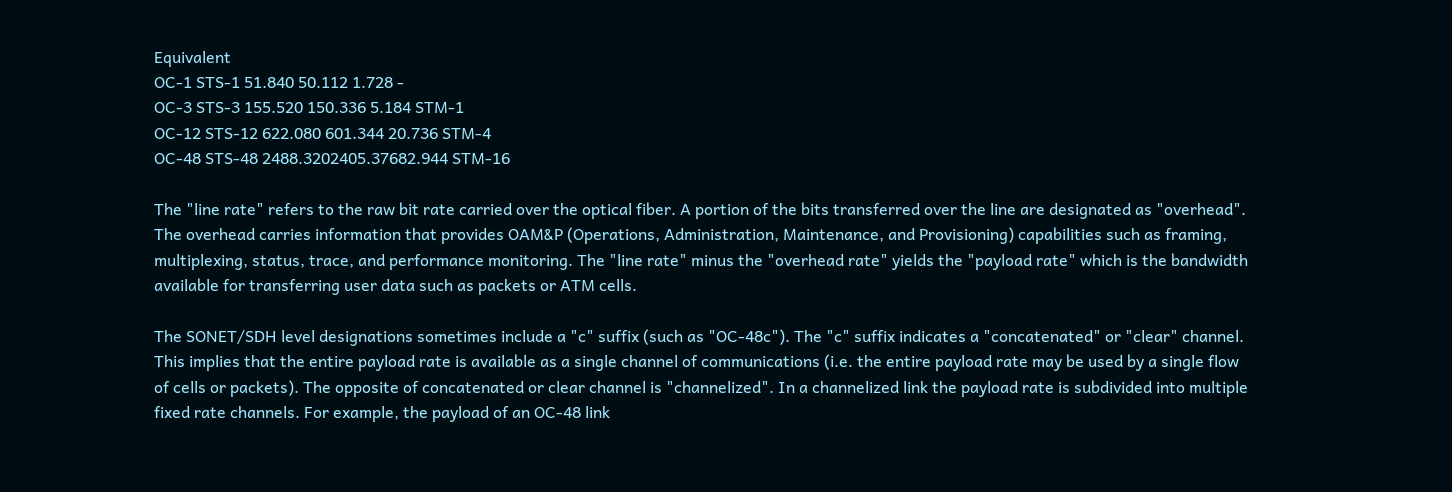Equivalent
OC-1 STS-1 51.840 50.112 1.728 -
OC-3 STS-3 155.520 150.336 5.184 STM-1
OC-12 STS-12 622.080 601.344 20.736 STM-4
OC-48 STS-48 2488.3202405.37682.944 STM-16

The "line rate" refers to the raw bit rate carried over the optical fiber. A portion of the bits transferred over the line are designated as "overhead". The overhead carries information that provides OAM&P (Operations, Administration, Maintenance, and Provisioning) capabilities such as framing, multiplexing, status, trace, and performance monitoring. The "line rate" minus the "overhead rate" yields the "payload rate" which is the bandwidth available for transferring user data such as packets or ATM cells.

The SONET/SDH level designations sometimes include a "c" suffix (such as "OC-48c"). The "c" suffix indicates a "concatenated" or "clear" channel. This implies that the entire payload rate is available as a single channel of communications (i.e. the entire payload rate may be used by a single flow of cells or packets). The opposite of concatenated or clear channel is "channelized". In a channelized link the payload rate is subdivided into multiple fixed rate channels. For example, the payload of an OC-48 link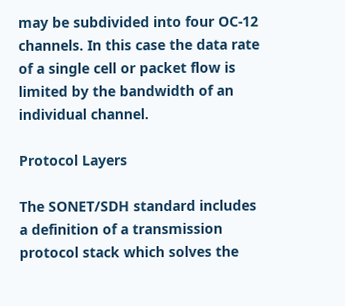may be subdivided into four OC-12 channels. In this case the data rate of a single cell or packet flow is limited by the bandwidth of an individual channel.

Protocol Layers

The SONET/SDH standard includes a definition of a transmission protocol stack which solves the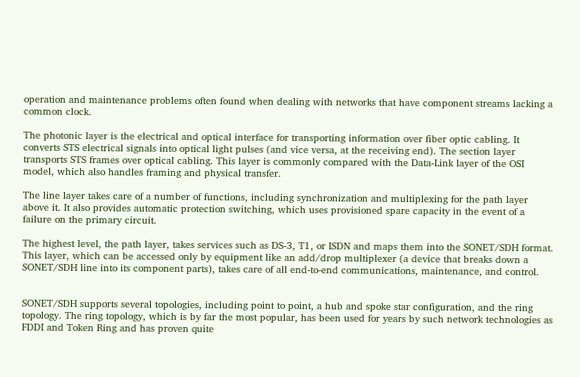operation and maintenance problems often found when dealing with networks that have component streams lacking a common clock.

The photonic layer is the electrical and optical interface for transporting information over fiber optic cabling. It converts STS electrical signals into optical light pulses (and vice versa, at the receiving end). The section layer transports STS frames over optical cabling. This layer is commonly compared with the Data-Link layer of the OSI model, which also handles framing and physical transfer.

The line layer takes care of a number of functions, including synchronization and multiplexing for the path layer above it. It also provides automatic protection switching, which uses provisioned spare capacity in the event of a failure on the primary circuit.

The highest level, the path layer, takes services such as DS-3, T1, or ISDN and maps them into the SONET/SDH format. This layer, which can be accessed only by equipment like an add/drop multiplexer (a device that breaks down a SONET/SDH line into its component parts), takes care of all end-to-end communications, maintenance, and control.


SONET/SDH supports several topologies, including point to point, a hub and spoke star configuration, and the ring topology. The ring topology, which is by far the most popular, has been used for years by such network technologies as FDDI and Token Ring and has proven quite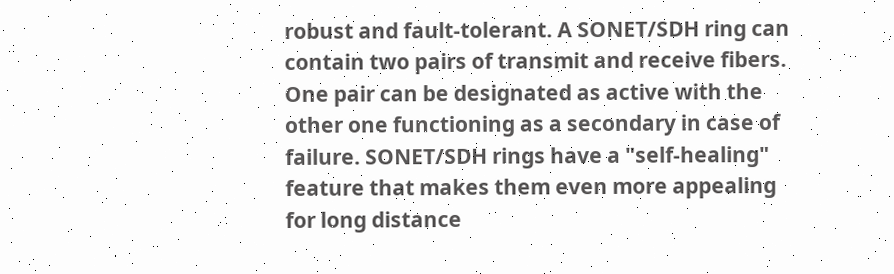robust and fault-tolerant. A SONET/SDH ring can contain two pairs of transmit and receive fibers. One pair can be designated as active with the other one functioning as a secondary in case of failure. SONET/SDH rings have a "self-healing" feature that makes them even more appealing for long distance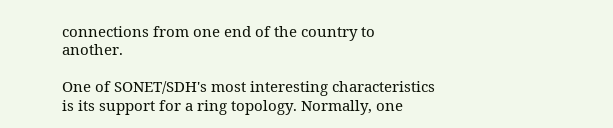connections from one end of the country to another.

One of SONET/SDH's most interesting characteristics is its support for a ring topology. Normally, one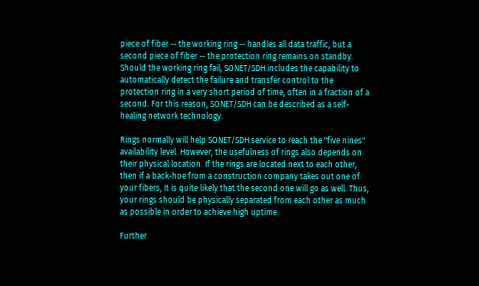piece of fiber -- the working ring -- handles all data traffic, but a second piece of fiber -- the protection ring remains on standby. Should the working ring fail, SONET/SDH includes the capability to automatically detect the failure and transfer control to the protection ring in a very short period of time, often in a fraction of a second. For this reason, SONET/SDH can be described as a self-healing network technology.

Rings normally will help SONET/SDH service to reach the "five nines" availability level. However, the usefulness of rings also depends on their physical location. If the rings are located next to each other, then if a back-hoe from a construction company takes out one of your fibers, it is quite likely that the second one will go as well. Thus, your rings should be physically separated from each other as much as possible in order to achieve high uptime.

Further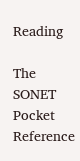Reading

The SONET Pocket Reference